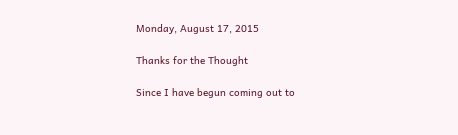Monday, August 17, 2015

Thanks for the Thought

Since I have begun coming out to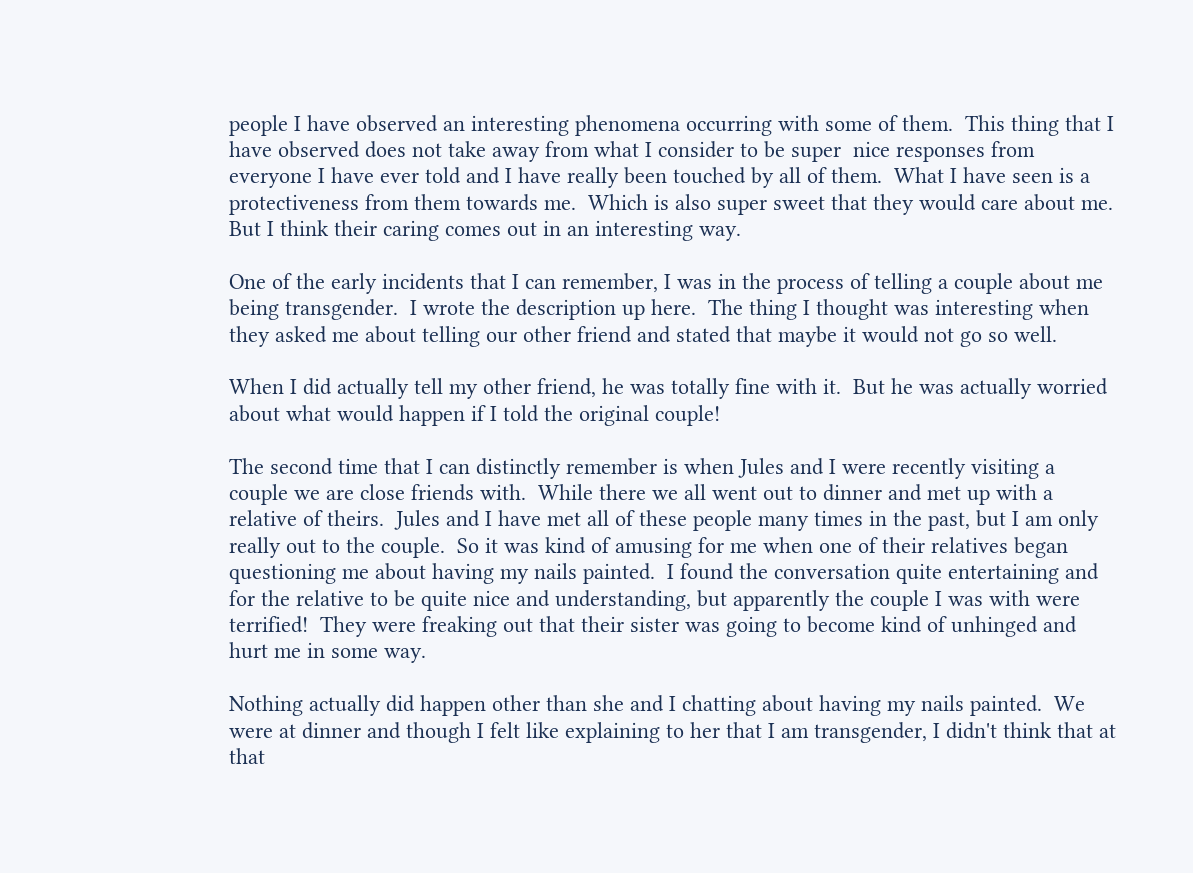people I have observed an interesting phenomena occurring with some of them.  This thing that I have observed does not take away from what I consider to be super  nice responses from everyone I have ever told and I have really been touched by all of them.  What I have seen is a protectiveness from them towards me.  Which is also super sweet that they would care about me.  But I think their caring comes out in an interesting way.

One of the early incidents that I can remember, I was in the process of telling a couple about me being transgender.  I wrote the description up here.  The thing I thought was interesting when they asked me about telling our other friend and stated that maybe it would not go so well.

When I did actually tell my other friend, he was totally fine with it.  But he was actually worried about what would happen if I told the original couple!

The second time that I can distinctly remember is when Jules and I were recently visiting a couple we are close friends with.  While there we all went out to dinner and met up with a relative of theirs.  Jules and I have met all of these people many times in the past, but I am only really out to the couple.  So it was kind of amusing for me when one of their relatives began questioning me about having my nails painted.  I found the conversation quite entertaining and for the relative to be quite nice and understanding, but apparently the couple I was with were terrified!  They were freaking out that their sister was going to become kind of unhinged and hurt me in some way.

Nothing actually did happen other than she and I chatting about having my nails painted.  We were at dinner and though I felt like explaining to her that I am transgender, I didn't think that at that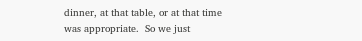dinner, at that table, or at that time was appropriate.  So we just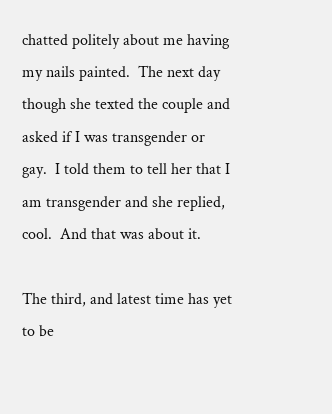chatted politely about me having my nails painted.  The next day though she texted the couple and asked if I was transgender or gay.  I told them to tell her that I am transgender and she replied, cool.  And that was about it.

The third, and latest time has yet to be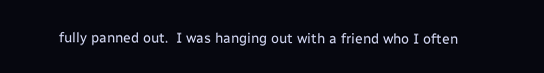fully panned out.  I was hanging out with a friend who I often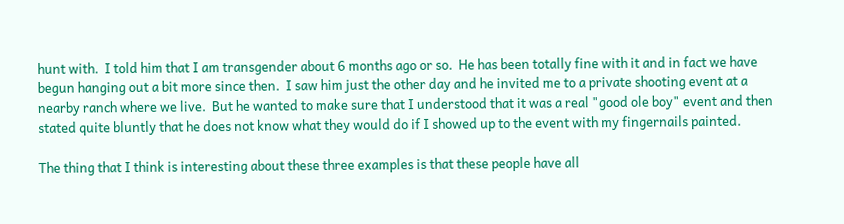hunt with.  I told him that I am transgender about 6 months ago or so.  He has been totally fine with it and in fact we have begun hanging out a bit more since then.  I saw him just the other day and he invited me to a private shooting event at a nearby ranch where we live.  But he wanted to make sure that I understood that it was a real "good ole boy" event and then stated quite bluntly that he does not know what they would do if I showed up to the event with my fingernails painted.

The thing that I think is interesting about these three examples is that these people have all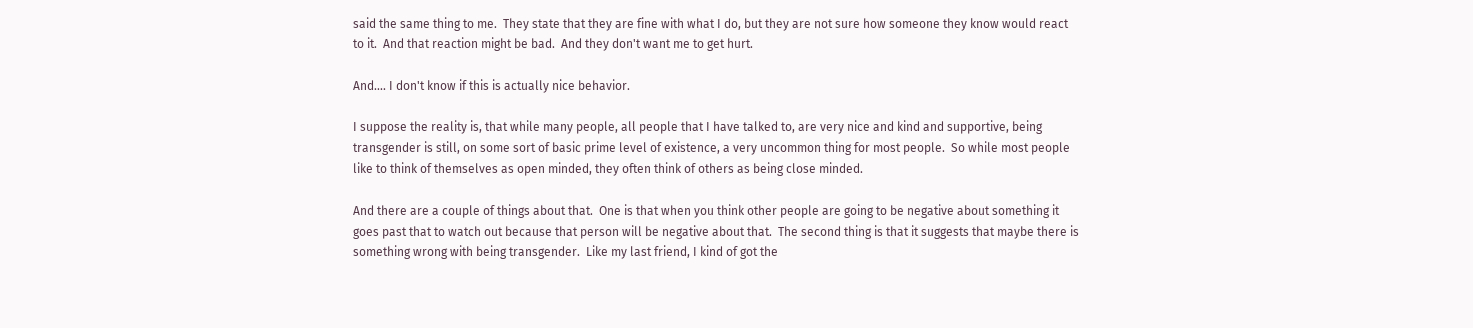said the same thing to me.  They state that they are fine with what I do, but they are not sure how someone they know would react to it.  And that reaction might be bad.  And they don't want me to get hurt.

And.... I don't know if this is actually nice behavior.

I suppose the reality is, that while many people, all people that I have talked to, are very nice and kind and supportive, being transgender is still, on some sort of basic prime level of existence, a very uncommon thing for most people.  So while most people like to think of themselves as open minded, they often think of others as being close minded.

And there are a couple of things about that.  One is that when you think other people are going to be negative about something it goes past that to watch out because that person will be negative about that.  The second thing is that it suggests that maybe there is something wrong with being transgender.  Like my last friend, I kind of got the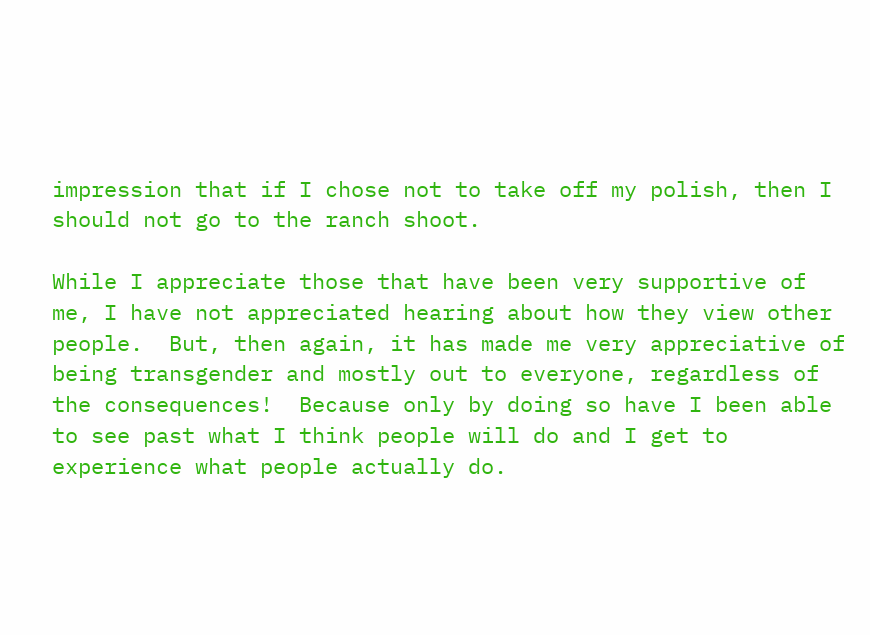impression that if I chose not to take off my polish, then I should not go to the ranch shoot.

While I appreciate those that have been very supportive of me, I have not appreciated hearing about how they view other people.  But, then again, it has made me very appreciative of being transgender and mostly out to everyone, regardless of the consequences!  Because only by doing so have I been able to see past what I think people will do and I get to experience what people actually do.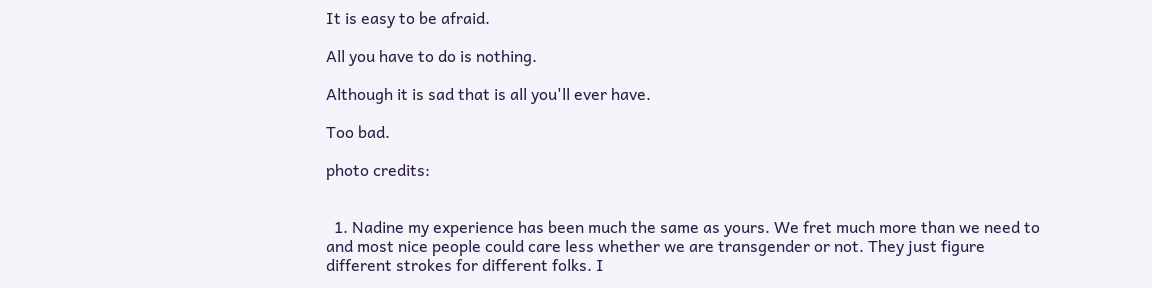It is easy to be afraid.

All you have to do is nothing.

Although it is sad that is all you'll ever have.

Too bad.

photo credits:


  1. Nadine my experience has been much the same as yours. We fret much more than we need to and most nice people could care less whether we are transgender or not. They just figure different strokes for different folks. I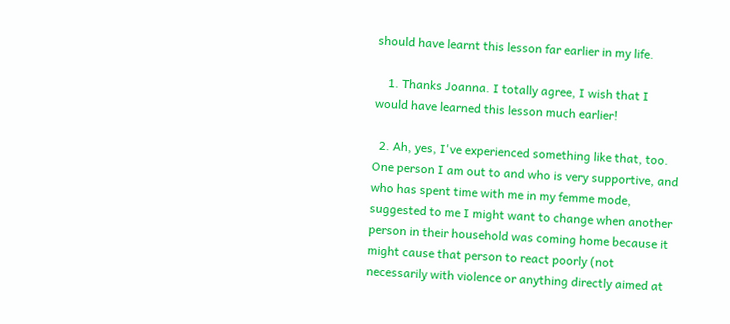should have learnt this lesson far earlier in my life.

    1. Thanks Joanna. I totally agree, I wish that I would have learned this lesson much earlier!

  2. Ah, yes, I've experienced something like that, too. One person I am out to and who is very supportive, and who has spent time with me in my femme mode, suggested to me I might want to change when another person in their household was coming home because it might cause that person to react poorly (not necessarily with violence or anything directly aimed at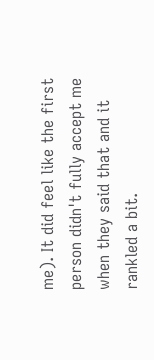me). It did feel like the first person didn't fully accept me when they said that and it rankled a bit.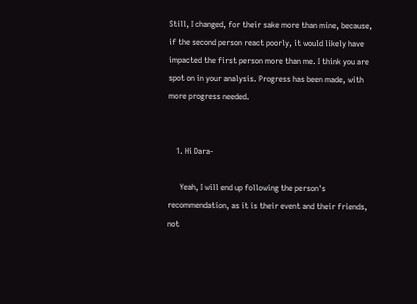Still, I changed, for their sake more than mine, because, if the second person react poorly, it would likely have impacted the first person more than me. I think you are spot on in your analysis. Progress has been made, with more progress needed.


    1. Hi Dara-

      Yeah, I will end up following the person's recommendation, as it is their event and their friends, not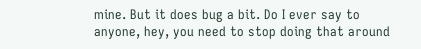mine. But it does bug a bit. Do I ever say to anyone, hey, you need to stop doing that around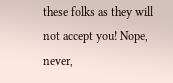these folks as they will not accept you! Nope, never,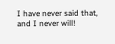I have never said that, and I never will!